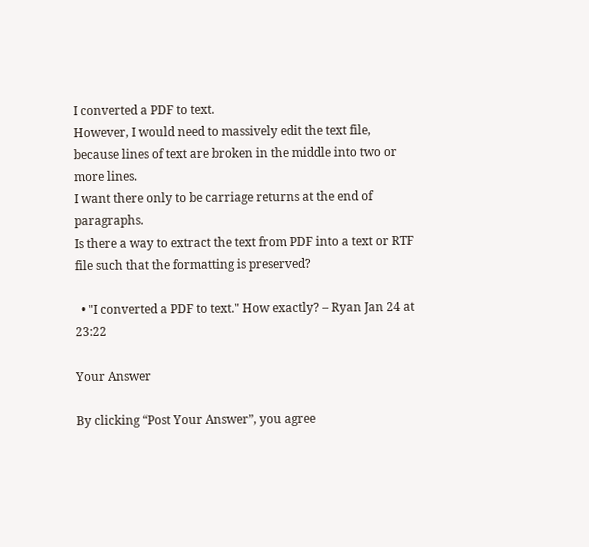I converted a PDF to text.
However, I would need to massively edit the text file, because lines of text are broken in the middle into two or more lines.
I want there only to be carriage returns at the end of paragraphs.
Is there a way to extract the text from PDF into a text or RTF file such that the formatting is preserved?

  • "I converted a PDF to text." How exactly? – Ryan Jan 24 at 23:22

Your Answer

By clicking “Post Your Answer”, you agree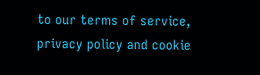to our terms of service, privacy policy and cookie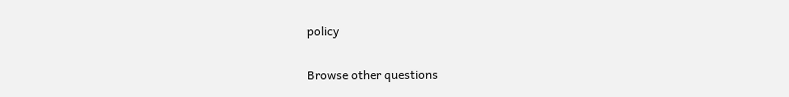policy

Browse other questions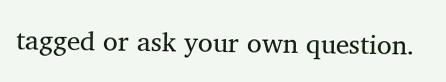tagged or ask your own question.